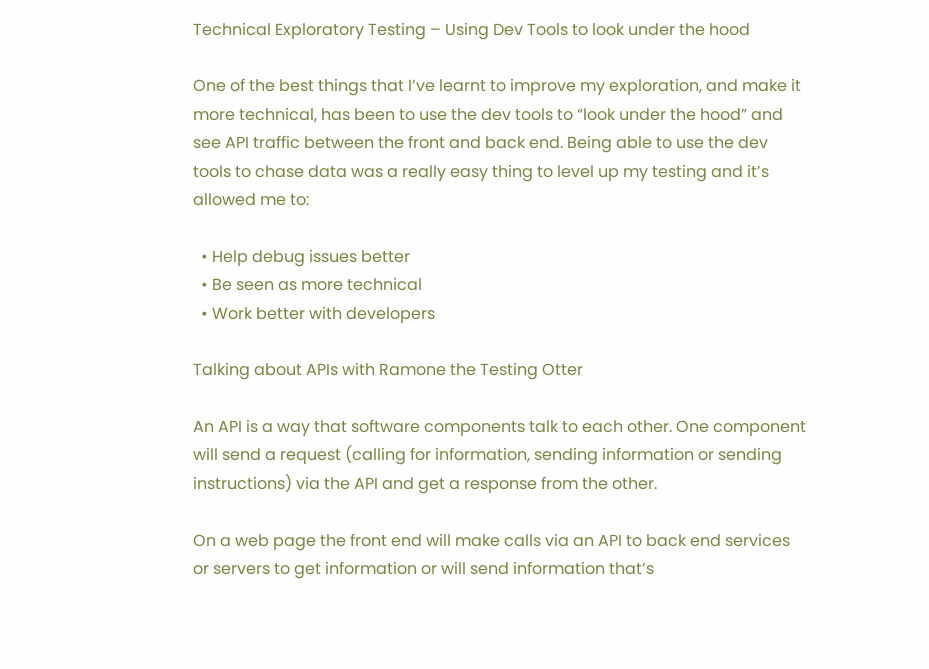Technical Exploratory Testing – Using Dev Tools to look under the hood

One of the best things that I’ve learnt to improve my exploration, and make it more technical, has been to use the dev tools to “look under the hood” and see API traffic between the front and back end. Being able to use the dev tools to chase data was a really easy thing to level up my testing and it’s allowed me to:

  • Help debug issues better
  • Be seen as more technical
  • Work better with developers

Talking about APIs with Ramone the Testing Otter

An API is a way that software components talk to each other. One component will send a request (calling for information, sending information or sending instructions) via the API and get a response from the other.

On a web page the front end will make calls via an API to back end services or servers to get information or will send information that’s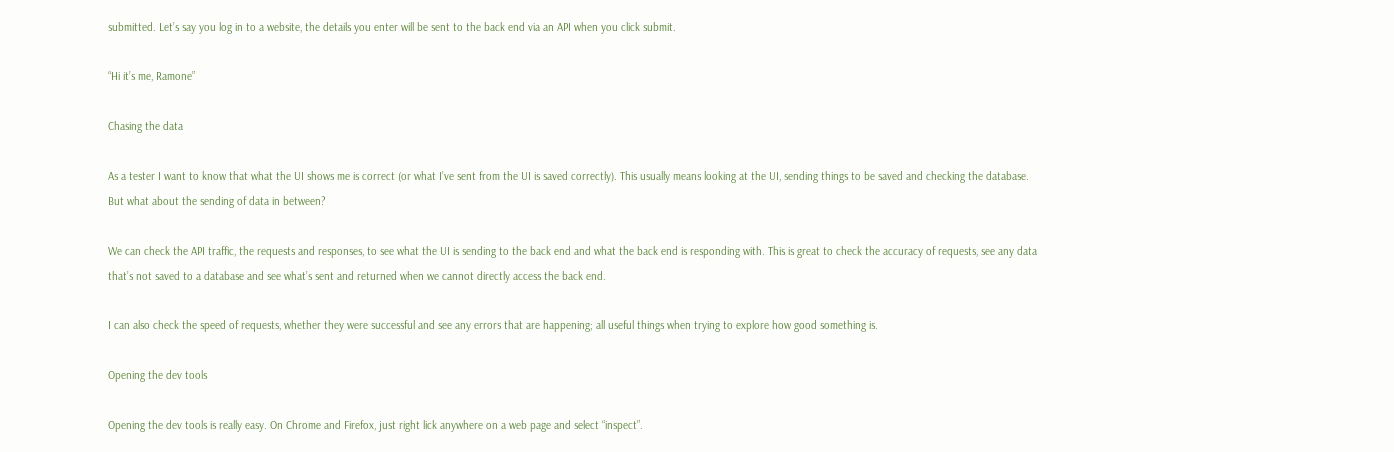submitted. Let’s say you log in to a website, the details you enter will be sent to the back end via an API when you click submit.

“Hi it’s me, Ramone”

Chasing the data

As a tester I want to know that what the UI shows me is correct (or what I’ve sent from the UI is saved correctly). This usually means looking at the UI, sending things to be saved and checking the database. But what about the sending of data in between?

We can check the API traffic, the requests and responses, to see what the UI is sending to the back end and what the back end is responding with. This is great to check the accuracy of requests, see any data that’s not saved to a database and see what’s sent and returned when we cannot directly access the back end.

I can also check the speed of requests, whether they were successful and see any errors that are happening; all useful things when trying to explore how good something is.

Opening the dev tools

Opening the dev tools is really easy. On Chrome and Firefox, just right lick anywhere on a web page and select “inspect”.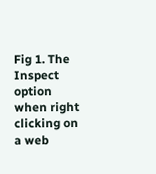Fig 1. The Inspect option when right clicking on a web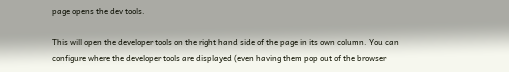page opens the dev tools.

This will open the developer tools on the right hand side of the page in its own column. You can configure where the developer tools are displayed (even having them pop out of the browser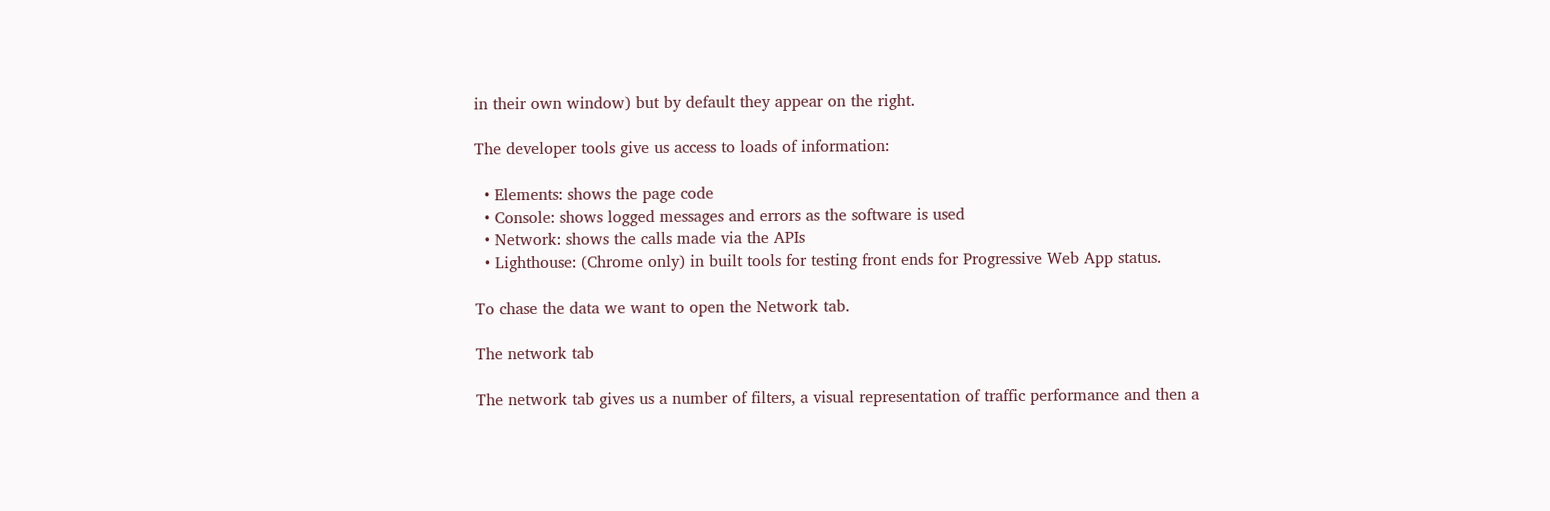in their own window) but by default they appear on the right.

The developer tools give us access to loads of information:

  • Elements: shows the page code
  • Console: shows logged messages and errors as the software is used
  • Network: shows the calls made via the APIs
  • Lighthouse: (Chrome only) in built tools for testing front ends for Progressive Web App status.

To chase the data we want to open the Network tab.

The network tab

The network tab gives us a number of filters, a visual representation of traffic performance and then a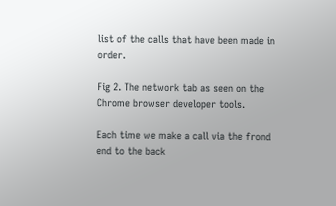list of the calls that have been made in order.

Fig 2. The network tab as seen on the Chrome browser developer tools.

Each time we make a call via the frond end to the back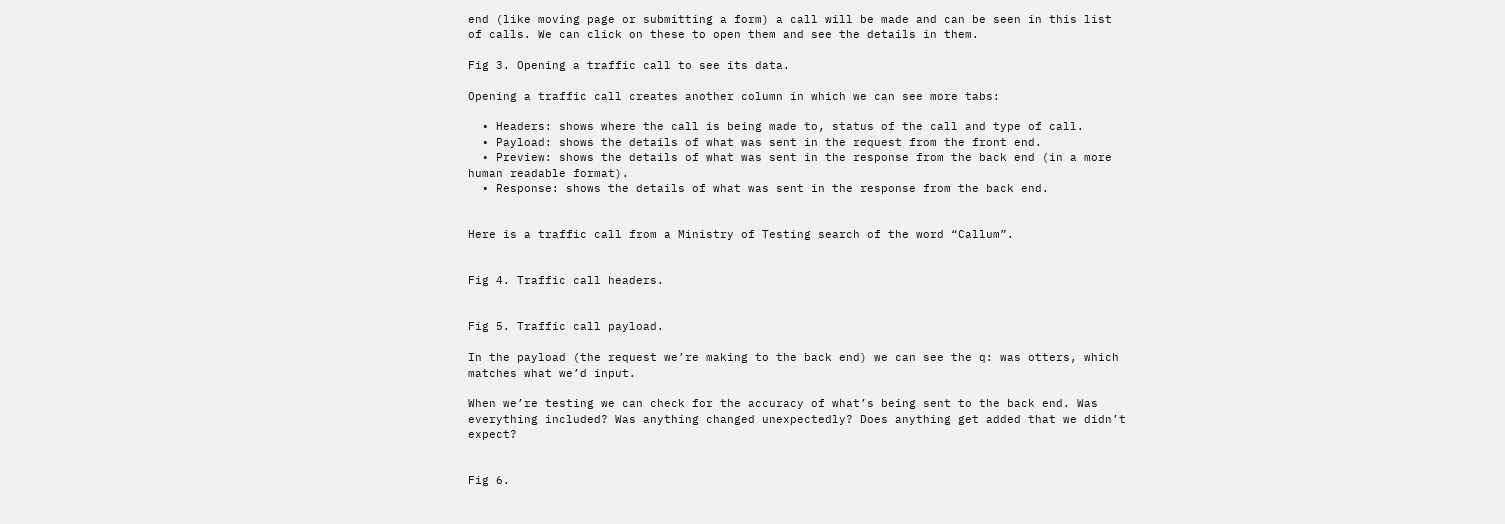end (like moving page or submitting a form) a call will be made and can be seen in this list of calls. We can click on these to open them and see the details in them.

Fig 3. Opening a traffic call to see its data.

Opening a traffic call creates another column in which we can see more tabs:

  • Headers: shows where the call is being made to, status of the call and type of call.
  • Payload: shows the details of what was sent in the request from the front end.
  • Preview: shows the details of what was sent in the response from the back end (in a more human readable format).
  • Response: shows the details of what was sent in the response from the back end.


Here is a traffic call from a Ministry of Testing search of the word “Callum”.


Fig 4. Traffic call headers.


Fig 5. Traffic call payload.

In the payload (the request we’re making to the back end) we can see the q: was otters, which matches what we’d input.

When we’re testing we can check for the accuracy of what’s being sent to the back end. Was everything included? Was anything changed unexpectedly? Does anything get added that we didn’t expect?


Fig 6.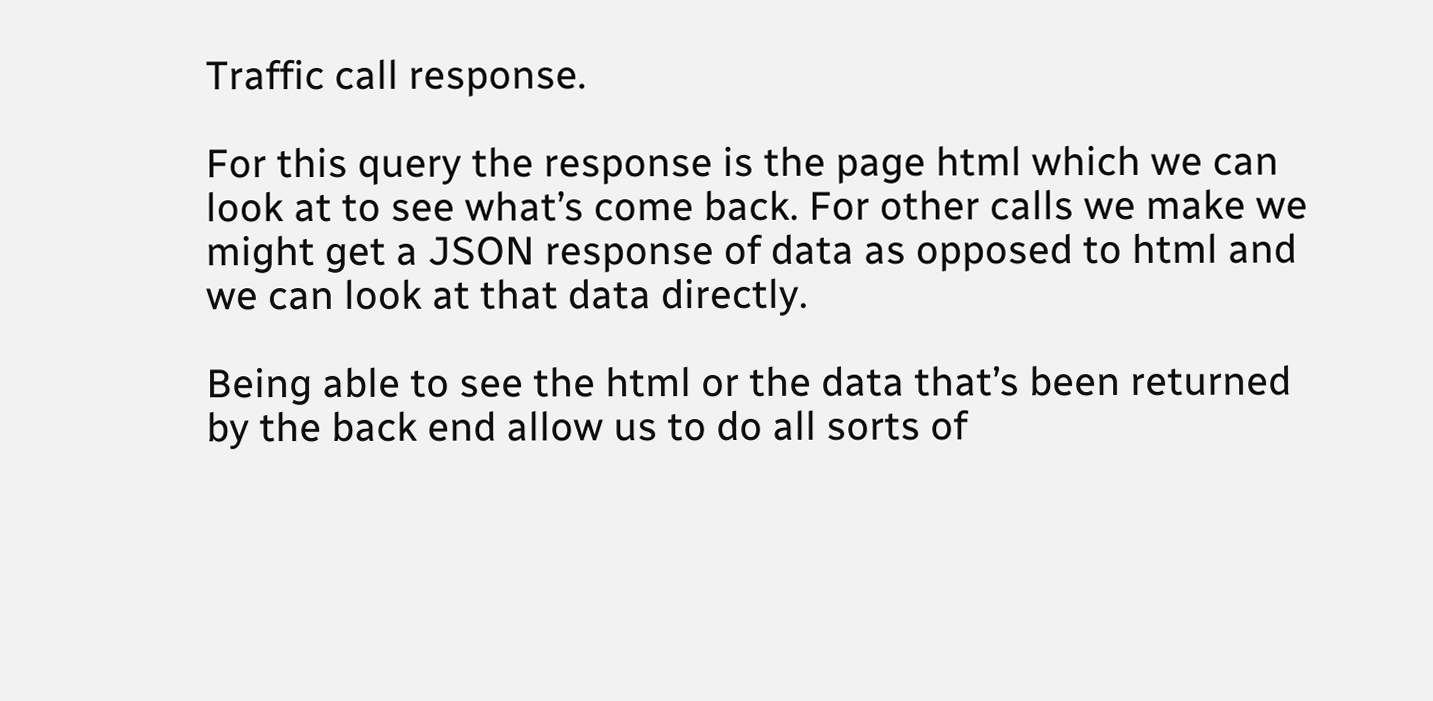Traffic call response.

For this query the response is the page html which we can look at to see what’s come back. For other calls we make we might get a JSON response of data as opposed to html and we can look at that data directly.

Being able to see the html or the data that’s been returned by the back end allow us to do all sorts of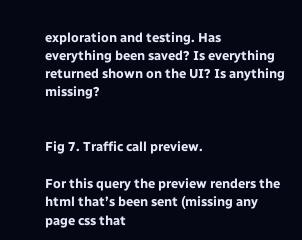exploration and testing. Has everything been saved? Is everything returned shown on the UI? Is anything missing?


Fig 7. Traffic call preview.

For this query the preview renders the html that’s been sent (missing any page css that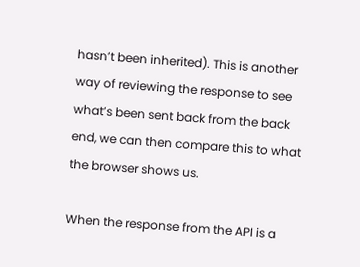hasn’t been inherited). This is another way of reviewing the response to see what’s been sent back from the back end, we can then compare this to what the browser shows us.

When the response from the API is a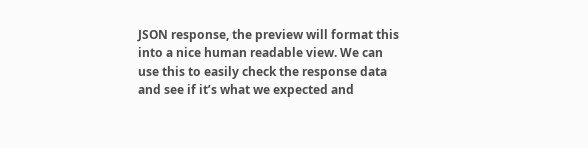JSON response, the preview will format this into a nice human readable view. We can use this to easily check the response data and see if it’s what we expected and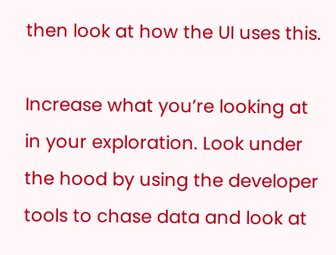then look at how the UI uses this.

Increase what you’re looking at in your exploration. Look under the hood by using the developer tools to chase data and look at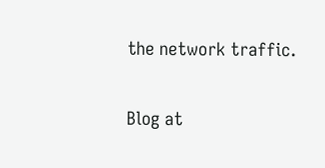the network traffic.

Blog at